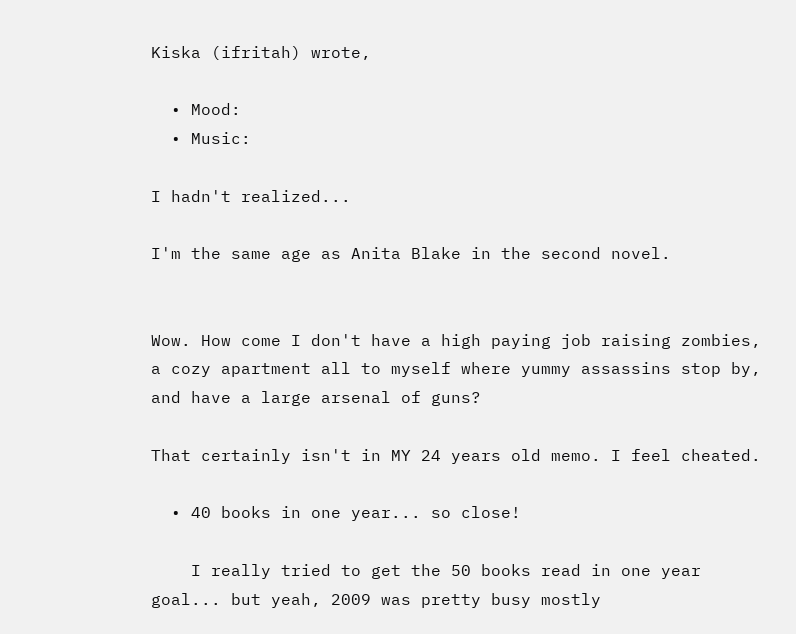Kiska (ifritah) wrote,

  • Mood:
  • Music:

I hadn't realized...

I'm the same age as Anita Blake in the second novel.


Wow. How come I don't have a high paying job raising zombies, a cozy apartment all to myself where yummy assassins stop by, and have a large arsenal of guns?

That certainly isn't in MY 24 years old memo. I feel cheated.

  • 40 books in one year... so close!

    I really tried to get the 50 books read in one year goal... but yeah, 2009 was pretty busy mostly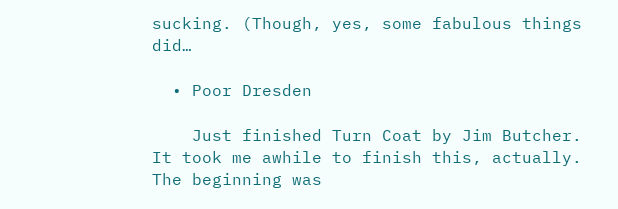sucking. (Though, yes, some fabulous things did…

  • Poor Dresden

    Just finished Turn Coat by Jim Butcher. It took me awhile to finish this, actually. The beginning was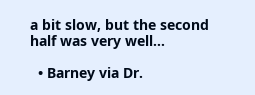a bit slow, but the second half was very well…

  • Barney via Dr.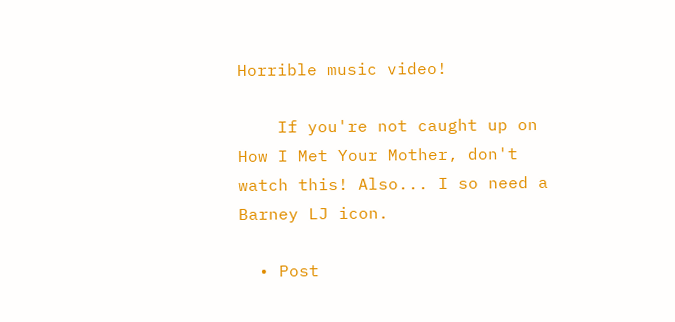Horrible music video!

    If you're not caught up on How I Met Your Mother, don't watch this! Also... I so need a Barney LJ icon.

  • Post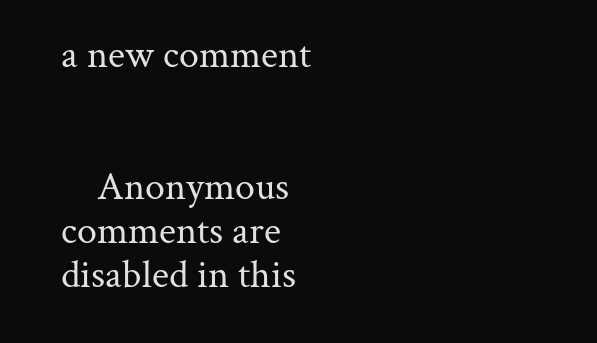a new comment


    Anonymous comments are disabled in this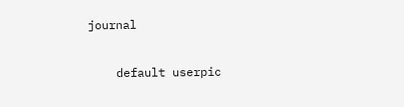journal

    default userpic